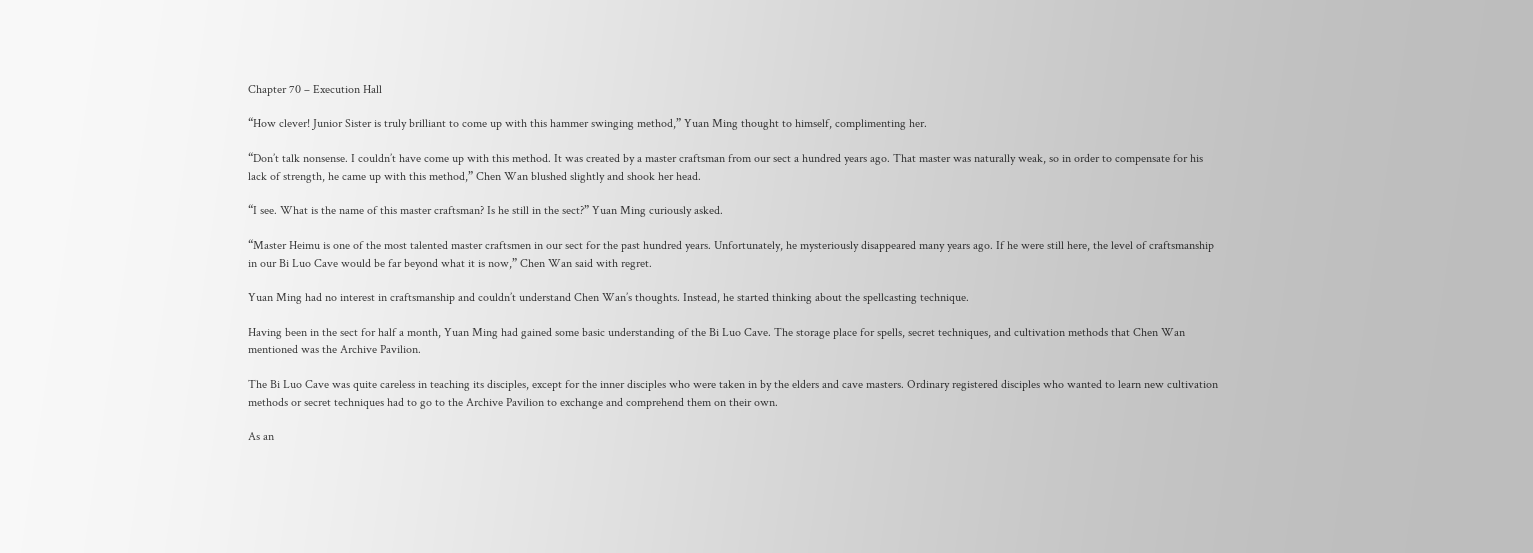Chapter 70 – Execution Hall

“How clever! Junior Sister is truly brilliant to come up with this hammer swinging method,” Yuan Ming thought to himself, complimenting her.

“Don’t talk nonsense. I couldn’t have come up with this method. It was created by a master craftsman from our sect a hundred years ago. That master was naturally weak, so in order to compensate for his lack of strength, he came up with this method,” Chen Wan blushed slightly and shook her head.

“I see. What is the name of this master craftsman? Is he still in the sect?” Yuan Ming curiously asked.

“Master Heimu is one of the most talented master craftsmen in our sect for the past hundred years. Unfortunately, he mysteriously disappeared many years ago. If he were still here, the level of craftsmanship in our Bi Luo Cave would be far beyond what it is now,” Chen Wan said with regret.

Yuan Ming had no interest in craftsmanship and couldn’t understand Chen Wan’s thoughts. Instead, he started thinking about the spellcasting technique.

Having been in the sect for half a month, Yuan Ming had gained some basic understanding of the Bi Luo Cave. The storage place for spells, secret techniques, and cultivation methods that Chen Wan mentioned was the Archive Pavilion.

The Bi Luo Cave was quite careless in teaching its disciples, except for the inner disciples who were taken in by the elders and cave masters. Ordinary registered disciples who wanted to learn new cultivation methods or secret techniques had to go to the Archive Pavilion to exchange and comprehend them on their own.

As an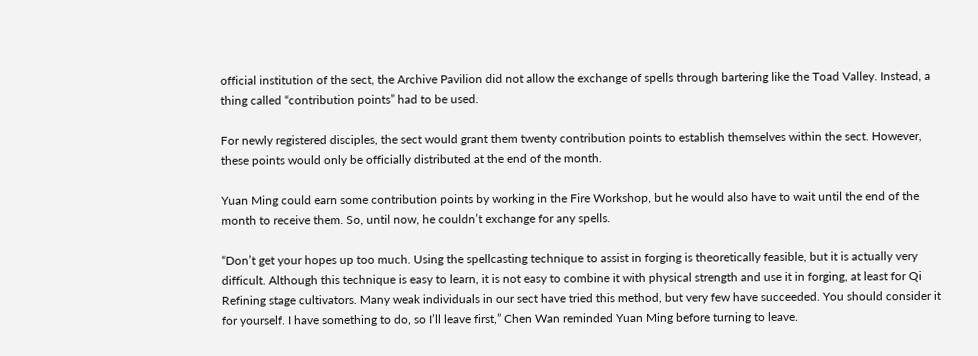official institution of the sect, the Archive Pavilion did not allow the exchange of spells through bartering like the Toad Valley. Instead, a thing called “contribution points” had to be used.

For newly registered disciples, the sect would grant them twenty contribution points to establish themselves within the sect. However, these points would only be officially distributed at the end of the month.

Yuan Ming could earn some contribution points by working in the Fire Workshop, but he would also have to wait until the end of the month to receive them. So, until now, he couldn’t exchange for any spells.

“Don’t get your hopes up too much. Using the spellcasting technique to assist in forging is theoretically feasible, but it is actually very difficult. Although this technique is easy to learn, it is not easy to combine it with physical strength and use it in forging, at least for Qi Refining stage cultivators. Many weak individuals in our sect have tried this method, but very few have succeeded. You should consider it for yourself. I have something to do, so I’ll leave first,” Chen Wan reminded Yuan Ming before turning to leave.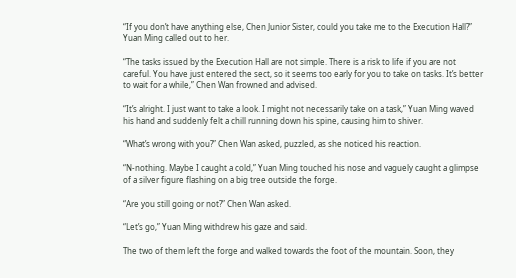“If you don’t have anything else, Chen Junior Sister, could you take me to the Execution Hall?” Yuan Ming called out to her.

“The tasks issued by the Execution Hall are not simple. There is a risk to life if you are not careful. You have just entered the sect, so it seems too early for you to take on tasks. It’s better to wait for a while,” Chen Wan frowned and advised.

“It’s alright. I just want to take a look. I might not necessarily take on a task,” Yuan Ming waved his hand and suddenly felt a chill running down his spine, causing him to shiver.

“What’s wrong with you?” Chen Wan asked, puzzled, as she noticed his reaction.

“N-nothing. Maybe I caught a cold,” Yuan Ming touched his nose and vaguely caught a glimpse of a silver figure flashing on a big tree outside the forge.

“Are you still going or not?” Chen Wan asked.

“Let’s go,” Yuan Ming withdrew his gaze and said.

The two of them left the forge and walked towards the foot of the mountain. Soon, they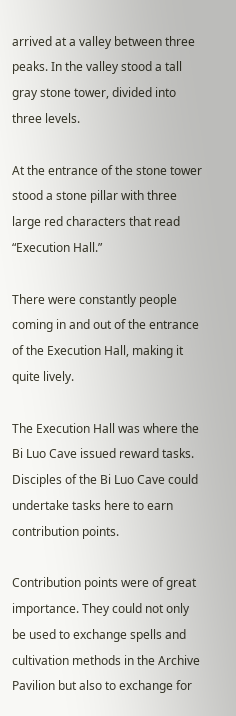arrived at a valley between three peaks. In the valley stood a tall gray stone tower, divided into three levels.

At the entrance of the stone tower stood a stone pillar with three large red characters that read “Execution Hall.”

There were constantly people coming in and out of the entrance of the Execution Hall, making it quite lively.

The Execution Hall was where the Bi Luo Cave issued reward tasks. Disciples of the Bi Luo Cave could undertake tasks here to earn contribution points.

Contribution points were of great importance. They could not only be used to exchange spells and cultivation methods in the Archive Pavilion but also to exchange for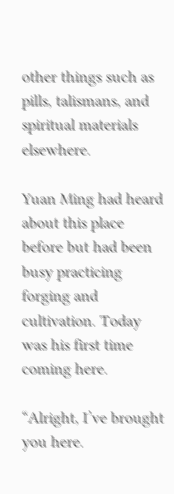other things such as pills, talismans, and spiritual materials elsewhere.

Yuan Ming had heard about this place before but had been busy practicing forging and cultivation. Today was his first time coming here.

“Alright, I’ve brought you here.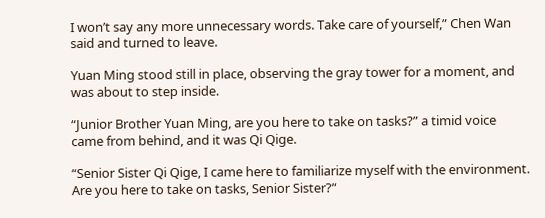I won’t say any more unnecessary words. Take care of yourself,” Chen Wan said and turned to leave.

Yuan Ming stood still in place, observing the gray tower for a moment, and was about to step inside.

“Junior Brother Yuan Ming, are you here to take on tasks?” a timid voice came from behind, and it was Qi Qige.

“Senior Sister Qi Qige, I came here to familiarize myself with the environment. Are you here to take on tasks, Senior Sister?”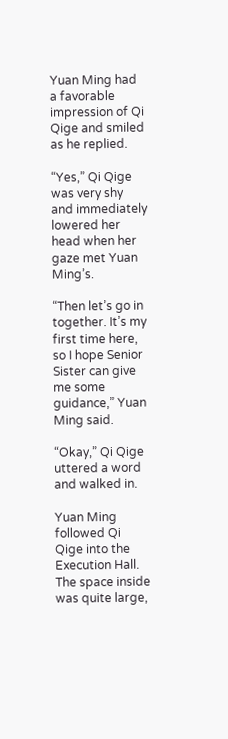Yuan Ming had a favorable impression of Qi Qige and smiled as he replied.

“Yes,” Qi Qige was very shy and immediately lowered her head when her gaze met Yuan Ming’s.

“Then let’s go in together. It’s my first time here, so I hope Senior Sister can give me some guidance,” Yuan Ming said.

“Okay,” Qi Qige uttered a word and walked in.

Yuan Ming followed Qi Qige into the Execution Hall. The space inside was quite large,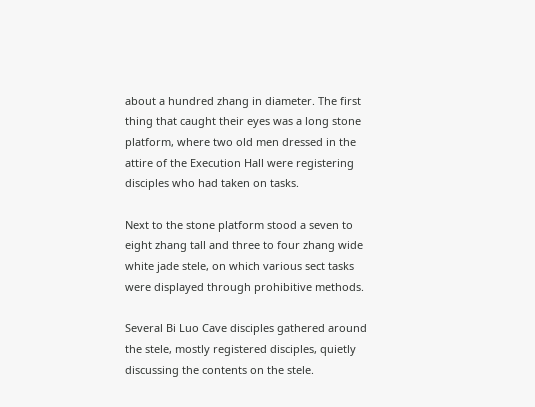about a hundred zhang in diameter. The first thing that caught their eyes was a long stone platform, where two old men dressed in the attire of the Execution Hall were registering disciples who had taken on tasks.

Next to the stone platform stood a seven to eight zhang tall and three to four zhang wide white jade stele, on which various sect tasks were displayed through prohibitive methods.

Several Bi Luo Cave disciples gathered around the stele, mostly registered disciples, quietly discussing the contents on the stele.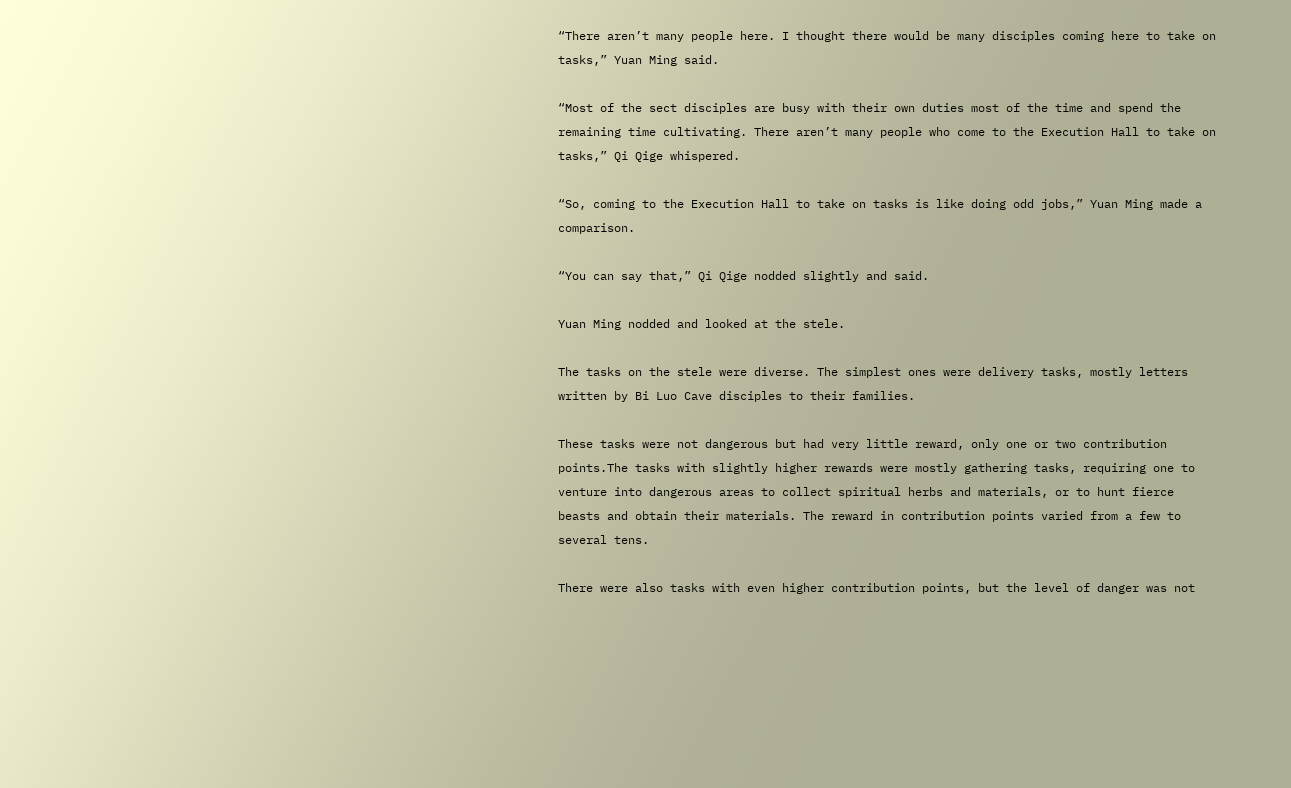“There aren’t many people here. I thought there would be many disciples coming here to take on tasks,” Yuan Ming said.

“Most of the sect disciples are busy with their own duties most of the time and spend the remaining time cultivating. There aren’t many people who come to the Execution Hall to take on tasks,” Qi Qige whispered.

“So, coming to the Execution Hall to take on tasks is like doing odd jobs,” Yuan Ming made a comparison.

“You can say that,” Qi Qige nodded slightly and said.

Yuan Ming nodded and looked at the stele.

The tasks on the stele were diverse. The simplest ones were delivery tasks, mostly letters written by Bi Luo Cave disciples to their families.

These tasks were not dangerous but had very little reward, only one or two contribution points.The tasks with slightly higher rewards were mostly gathering tasks, requiring one to venture into dangerous areas to collect spiritual herbs and materials, or to hunt fierce beasts and obtain their materials. The reward in contribution points varied from a few to several tens.

There were also tasks with even higher contribution points, but the level of danger was not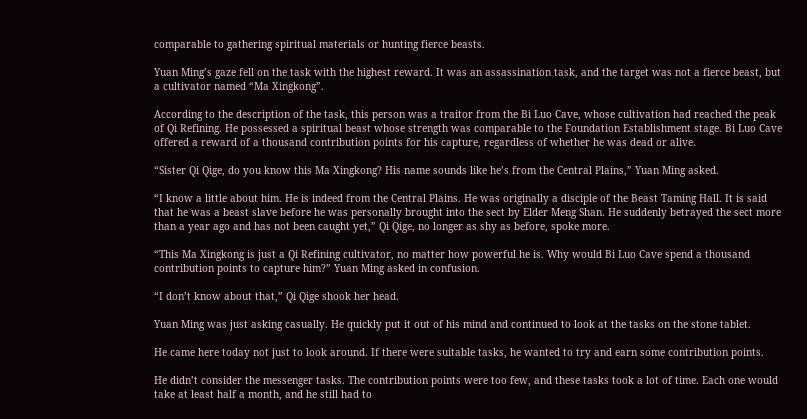comparable to gathering spiritual materials or hunting fierce beasts.

Yuan Ming’s gaze fell on the task with the highest reward. It was an assassination task, and the target was not a fierce beast, but a cultivator named “Ma Xingkong”.

According to the description of the task, this person was a traitor from the Bi Luo Cave, whose cultivation had reached the peak of Qi Refining. He possessed a spiritual beast whose strength was comparable to the Foundation Establishment stage. Bi Luo Cave offered a reward of a thousand contribution points for his capture, regardless of whether he was dead or alive.

“Sister Qi Qige, do you know this Ma Xingkong? His name sounds like he’s from the Central Plains,” Yuan Ming asked.

“I know a little about him. He is indeed from the Central Plains. He was originally a disciple of the Beast Taming Hall. It is said that he was a beast slave before he was personally brought into the sect by Elder Meng Shan. He suddenly betrayed the sect more than a year ago and has not been caught yet,” Qi Qige, no longer as shy as before, spoke more.

“This Ma Xingkong is just a Qi Refining cultivator, no matter how powerful he is. Why would Bi Luo Cave spend a thousand contribution points to capture him?” Yuan Ming asked in confusion.

“I don’t know about that,” Qi Qige shook her head.

Yuan Ming was just asking casually. He quickly put it out of his mind and continued to look at the tasks on the stone tablet.

He came here today not just to look around. If there were suitable tasks, he wanted to try and earn some contribution points.

He didn’t consider the messenger tasks. The contribution points were too few, and these tasks took a lot of time. Each one would take at least half a month, and he still had to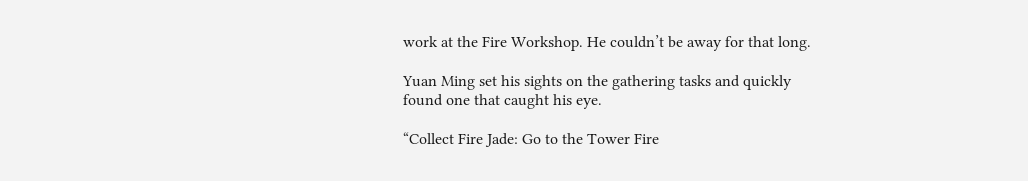work at the Fire Workshop. He couldn’t be away for that long.

Yuan Ming set his sights on the gathering tasks and quickly found one that caught his eye.

“Collect Fire Jade: Go to the Tower Fire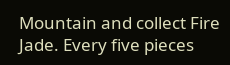Mountain and collect Fire Jade. Every five pieces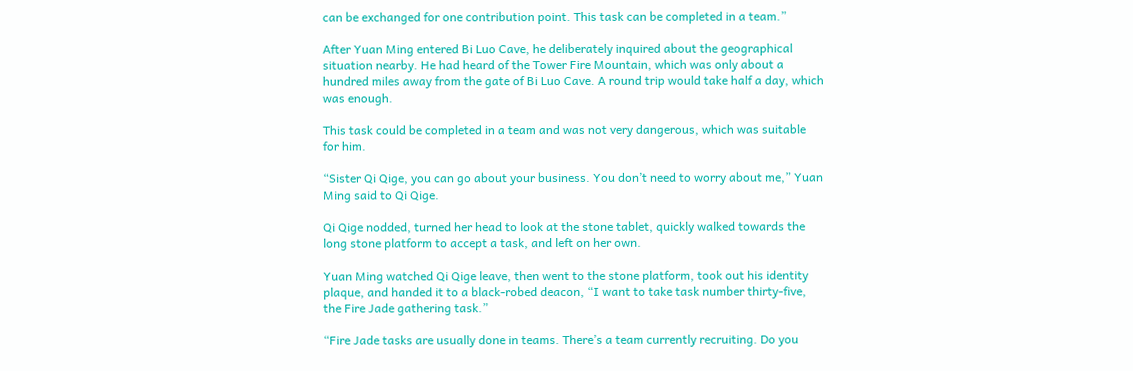can be exchanged for one contribution point. This task can be completed in a team.”

After Yuan Ming entered Bi Luo Cave, he deliberately inquired about the geographical situation nearby. He had heard of the Tower Fire Mountain, which was only about a hundred miles away from the gate of Bi Luo Cave. A round trip would take half a day, which was enough.

This task could be completed in a team and was not very dangerous, which was suitable for him.

“Sister Qi Qige, you can go about your business. You don’t need to worry about me,” Yuan Ming said to Qi Qige.

Qi Qige nodded, turned her head to look at the stone tablet, quickly walked towards the long stone platform to accept a task, and left on her own.

Yuan Ming watched Qi Qige leave, then went to the stone platform, took out his identity plaque, and handed it to a black-robed deacon, “I want to take task number thirty-five, the Fire Jade gathering task.”

“Fire Jade tasks are usually done in teams. There’s a team currently recruiting. Do you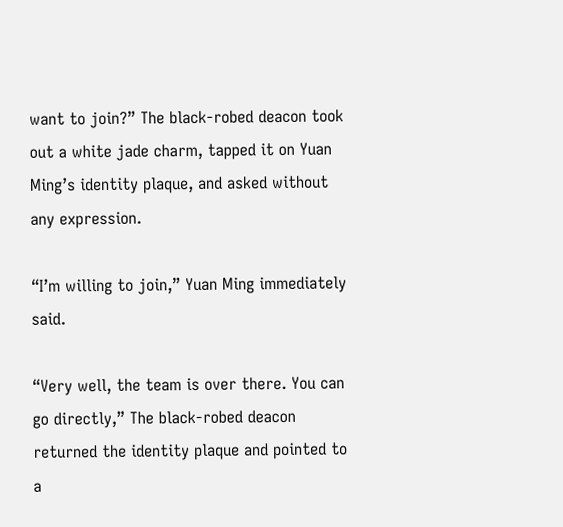want to join?” The black-robed deacon took out a white jade charm, tapped it on Yuan Ming’s identity plaque, and asked without any expression.

“I’m willing to join,” Yuan Ming immediately said.

“Very well, the team is over there. You can go directly,” The black-robed deacon returned the identity plaque and pointed to a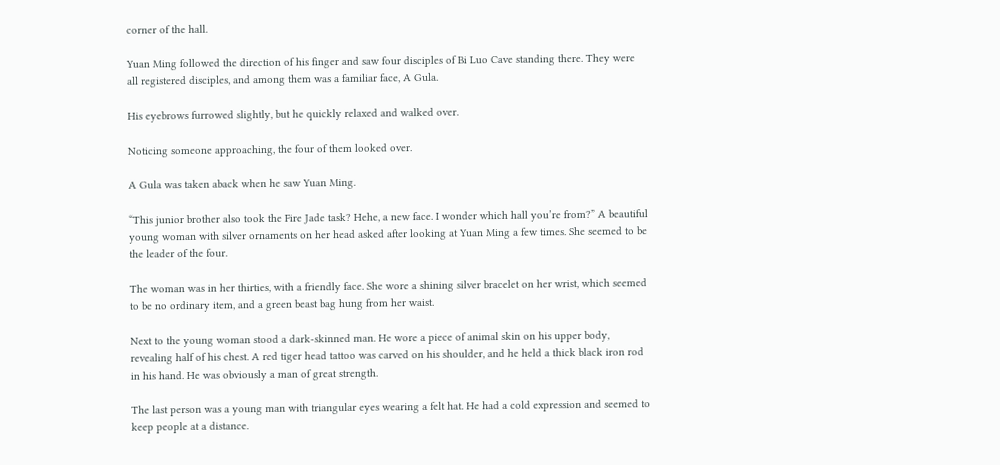corner of the hall.

Yuan Ming followed the direction of his finger and saw four disciples of Bi Luo Cave standing there. They were all registered disciples, and among them was a familiar face, A Gula.

His eyebrows furrowed slightly, but he quickly relaxed and walked over.

Noticing someone approaching, the four of them looked over.

A Gula was taken aback when he saw Yuan Ming.

“This junior brother also took the Fire Jade task? Hehe, a new face. I wonder which hall you’re from?” A beautiful young woman with silver ornaments on her head asked after looking at Yuan Ming a few times. She seemed to be the leader of the four.

The woman was in her thirties, with a friendly face. She wore a shining silver bracelet on her wrist, which seemed to be no ordinary item, and a green beast bag hung from her waist.

Next to the young woman stood a dark-skinned man. He wore a piece of animal skin on his upper body, revealing half of his chest. A red tiger head tattoo was carved on his shoulder, and he held a thick black iron rod in his hand. He was obviously a man of great strength.

The last person was a young man with triangular eyes wearing a felt hat. He had a cold expression and seemed to keep people at a distance.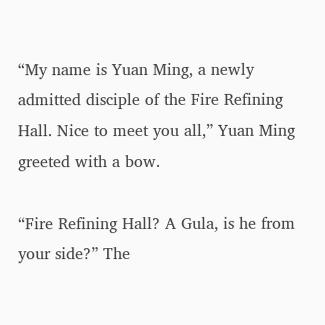“My name is Yuan Ming, a newly admitted disciple of the Fire Refining Hall. Nice to meet you all,” Yuan Ming greeted with a bow.

“Fire Refining Hall? A Gula, is he from your side?” The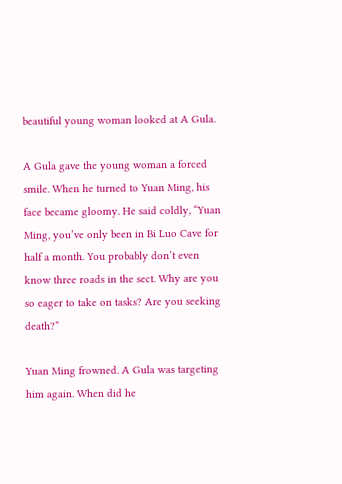beautiful young woman looked at A Gula.

A Gula gave the young woman a forced smile. When he turned to Yuan Ming, his face became gloomy. He said coldly, “Yuan Ming, you’ve only been in Bi Luo Cave for half a month. You probably don’t even know three roads in the sect. Why are you so eager to take on tasks? Are you seeking death?”

Yuan Ming frowned. A Gula was targeting him again. When did he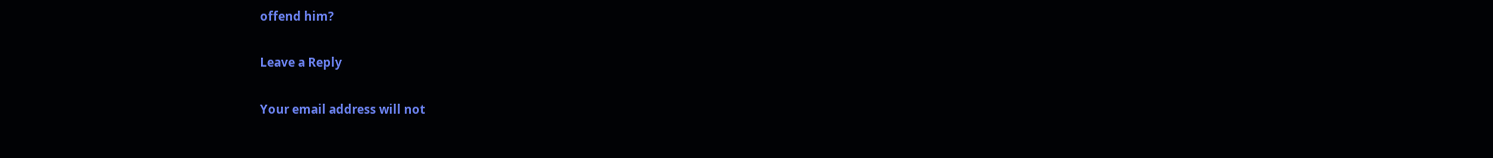offend him?

Leave a Reply

Your email address will not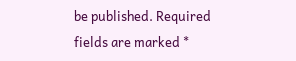be published. Required fields are marked *